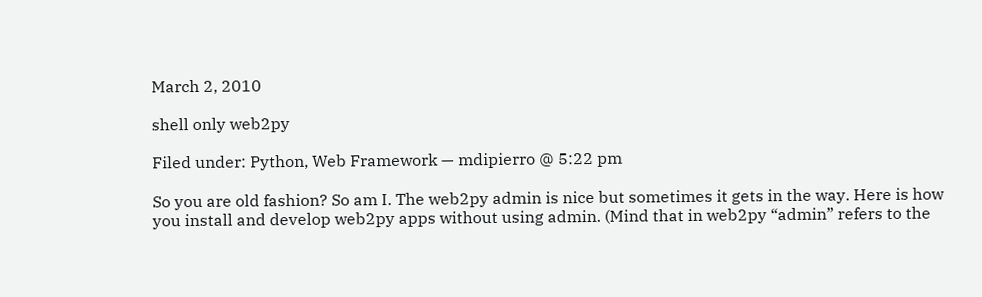March 2, 2010

shell only web2py

Filed under: Python, Web Framework — mdipierro @ 5:22 pm

So you are old fashion? So am I. The web2py admin is nice but sometimes it gets in the way. Here is how you install and develop web2py apps without using admin. (Mind that in web2py “admin” refers to the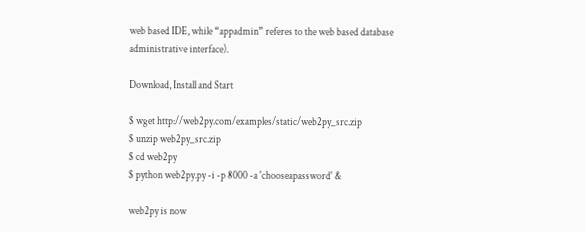web based IDE, while “appadmin” referes to the web based database administrative interface).

Download, Install and Start

$ wget http://web2py.com/examples/static/web2py_src.zip
$ unzip web2py_src.zip
$ cd web2py
$ python web2py.py -i -p 8000 -a 'chooseapassword' &

web2py is now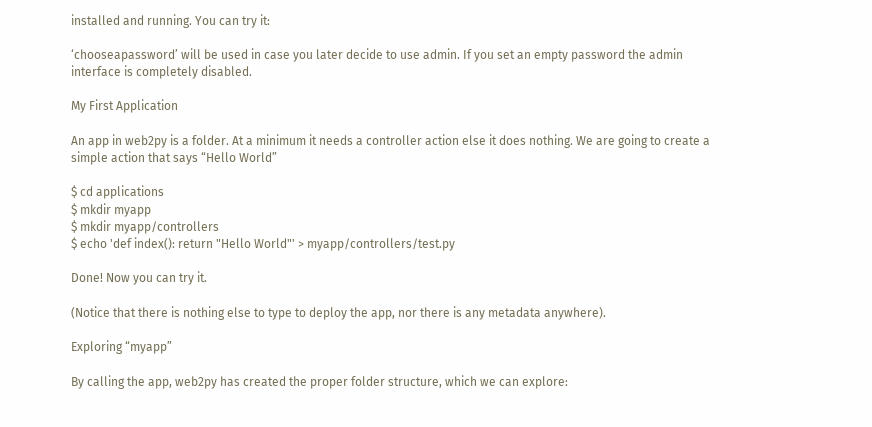installed and running. You can try it:

‘chooseapassword’ will be used in case you later decide to use admin. If you set an empty password the admin interface is completely disabled.

My First Application

An app in web2py is a folder. At a minimum it needs a controller action else it does nothing. We are going to create a simple action that says “Hello World”

$ cd applications
$ mkdir myapp
$ mkdir myapp/controllers
$ echo 'def index(): return "Hello World"' > myapp/controllers/test.py

Done! Now you can try it.

(Notice that there is nothing else to type to deploy the app, nor there is any metadata anywhere).

Exploring “myapp”

By calling the app, web2py has created the proper folder structure, which we can explore: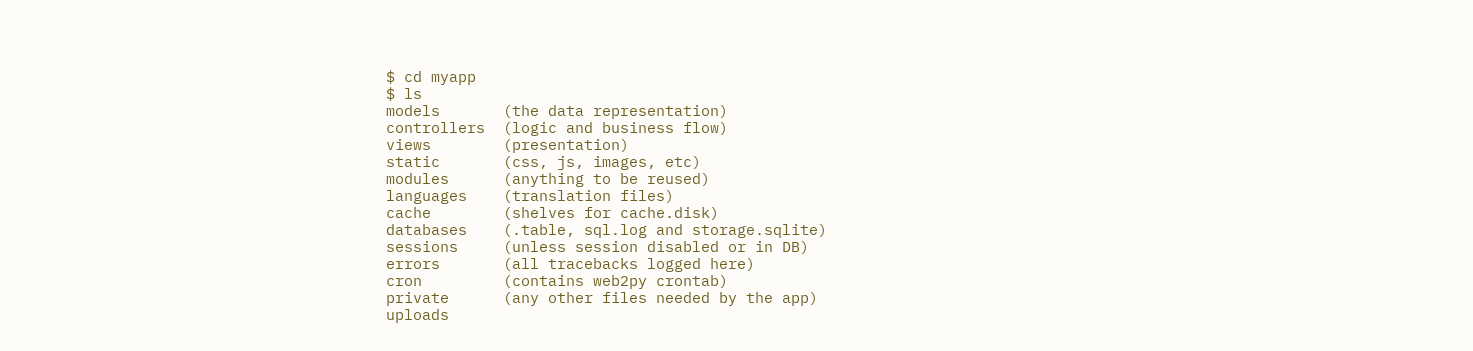$ cd myapp
$ ls
models       (the data representation)
controllers  (logic and business flow)
views        (presentation)
static       (css, js, images, etc)
modules      (anything to be reused)
languages    (translation files)
cache        (shelves for cache.disk)
databases    (.table, sql.log and storage.sqlite)
sessions     (unless session disabled or in DB)
errors       (all tracebacks logged here)
cron         (contains web2py crontab)
private      (any other files needed by the app)
uploads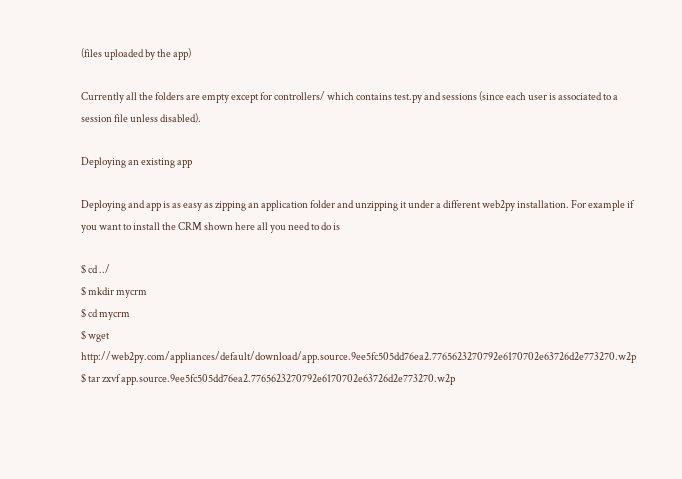(files uploaded by the app)

Currently all the folders are empty except for controllers/ which contains test.py and sessions (since each user is associated to a session file unless disabled).

Deploying an existing app

Deploying and app is as easy as zipping an application folder and unzipping it under a different web2py installation. For example if you want to install the CRM shown here all you need to do is

$ cd ../
$ mkdir mycrm
$ cd mycrm
$ wget http://web2py.com/appliances/default/download/app.source.9ee5fc505dd76ea2.7765623270792e6170702e63726d2e773270.w2p
$ tar zxvf app.source.9ee5fc505dd76ea2.7765623270792e6170702e63726d2e773270.w2p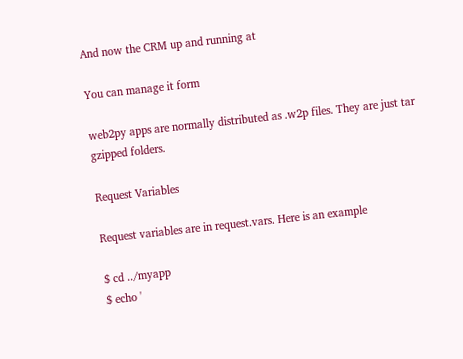And now the CRM up and running at

You can manage it form

web2py apps are normally distributed as .w2p files. They are just tar gzipped folders.

Request Variables

Request variables are in request.vars. Here is an example

$ cd ../myapp
$ echo '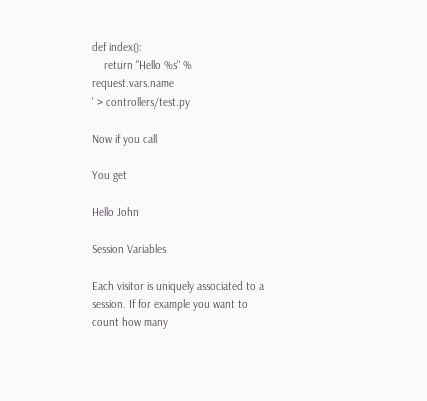def index():
    return "Hello %s" % request.vars.name
' > controllers/test.py

Now if you call

You get

Hello John

Session Variables

Each visitor is uniquely associated to a session. If for example you want to count how many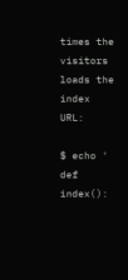times the visitors loads the index URL:

$ echo '
def index():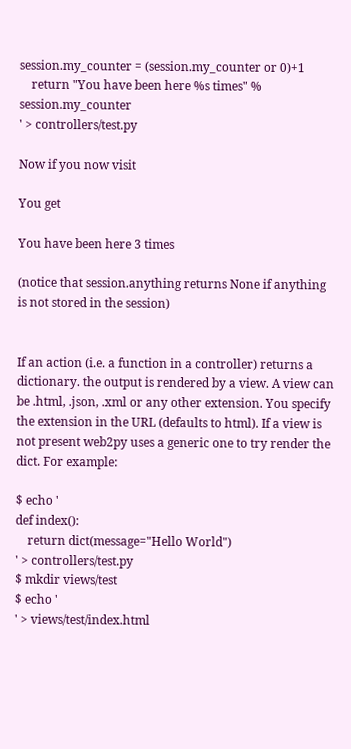session.my_counter = (session.my_counter or 0)+1
    return "You have been here %s times" % session.my_counter
' > controllers/test.py

Now if you now visit

You get

You have been here 3 times

(notice that session.anything returns None if anything is not stored in the session)


If an action (i.e. a function in a controller) returns a dictionary. the output is rendered by a view. A view can be .html, .json, .xml or any other extension. You specify the extension in the URL (defaults to html). If a view is not present web2py uses a generic one to try render the dict. For example:

$ echo '
def index():
    return dict(message="Hello World")
' > controllers/test.py
$ mkdir views/test
$ echo '
' > views/test/index.html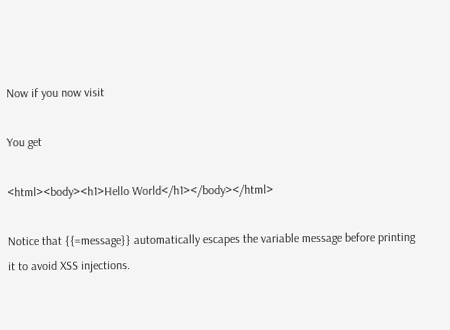Now if you now visit

You get

<html><body><h1>Hello World</h1></body></html>

Notice that {{=message}} automatically escapes the variable message before printing it to avoid XSS injections.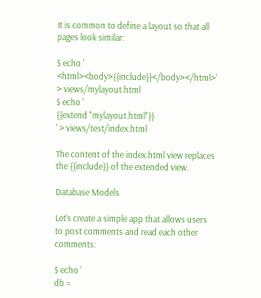It is common to define a layout so that all pages look similar:

$ echo '
<html><body>{{include}}</body></html>' > views/mylayout.html
$ echo '
{{extend "mylayout.html"}}
' > views/test/index.html

The content of the index.html view replaces the {{include}} of the extended view.

Database Models

Let’s create a simple app that allows users to post comments and read each other comments:

$ echo '
db =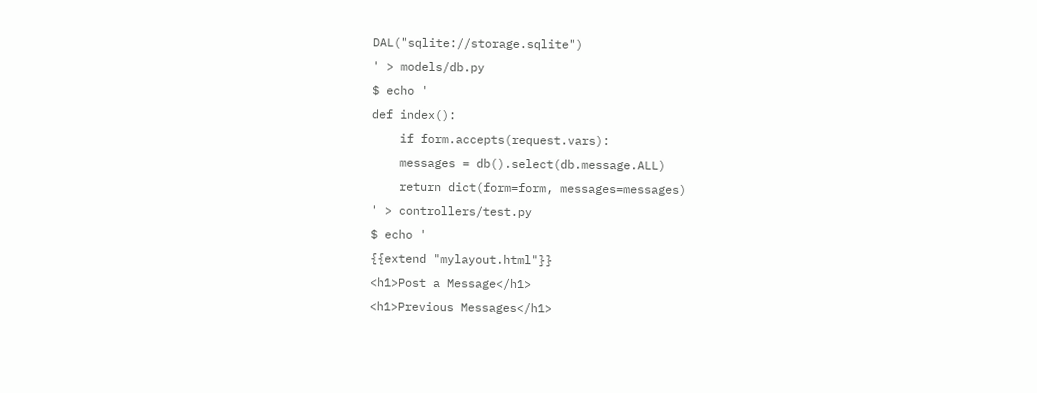DAL("sqlite://storage.sqlite")
' > models/db.py
$ echo '
def index():
    if form.accepts(request.vars):
    messages = db().select(db.message.ALL)
    return dict(form=form, messages=messages)
' > controllers/test.py
$ echo '
{{extend "mylayout.html"}}
<h1>Post a Message</h1>
<h1>Previous Messages</h1>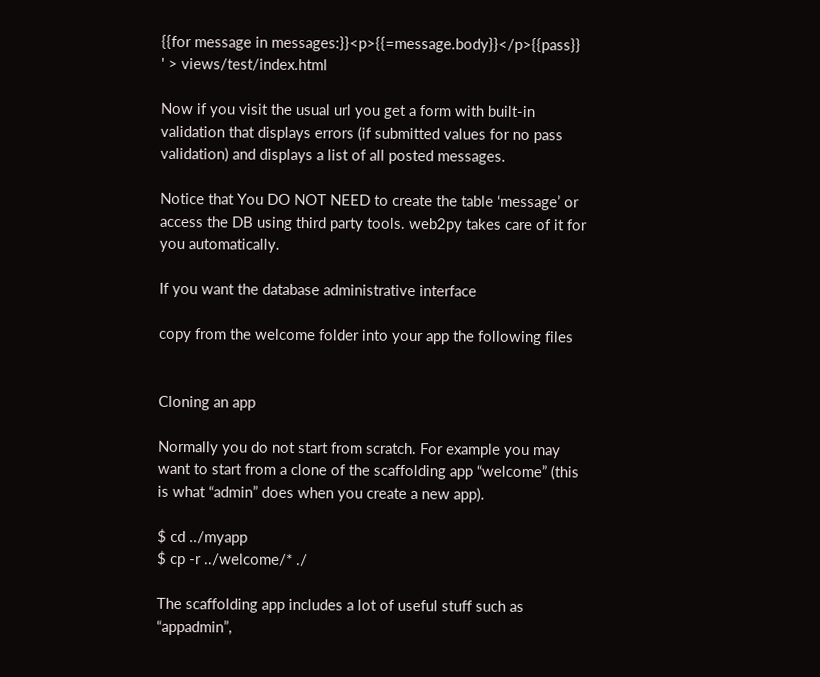{{for message in messages:}}<p>{{=message.body}}</p>{{pass}}
' > views/test/index.html

Now if you visit the usual url you get a form with built-in validation that displays errors (if submitted values for no pass validation) and displays a list of all posted messages.

Notice that You DO NOT NEED to create the table ‘message’ or access the DB using third party tools. web2py takes care of it for you automatically.

If you want the database administrative interface

copy from the welcome folder into your app the following files


Cloning an app

Normally you do not start from scratch. For example you may want to start from a clone of the scaffolding app “welcome” (this is what “admin” does when you create a new app).

$ cd ../myapp
$ cp -r ../welcome/* ./

The scaffolding app includes a lot of useful stuff such as “appadmin”,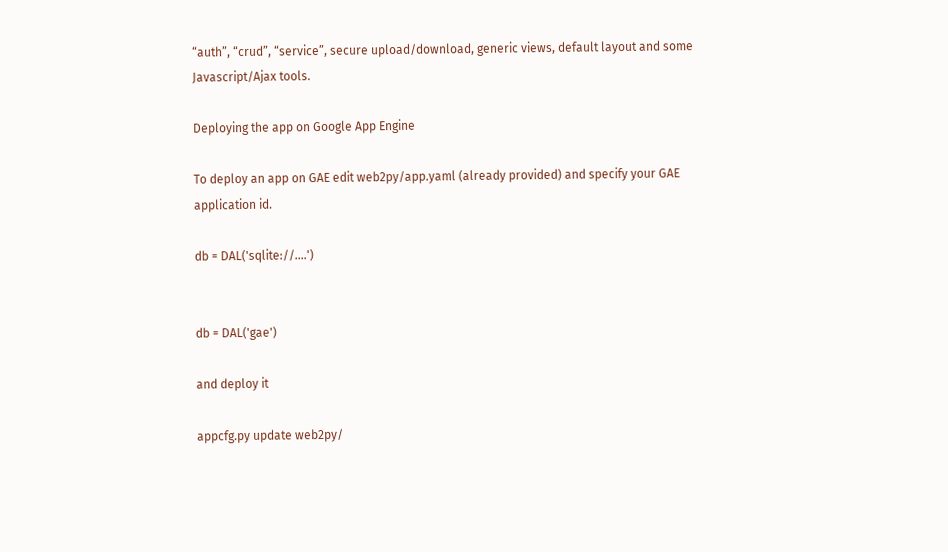“auth”, “crud”, “service”, secure upload/download, generic views, default layout and some Javascript/Ajax tools.

Deploying the app on Google App Engine

To deploy an app on GAE edit web2py/app.yaml (already provided) and specify your GAE application id.

db = DAL('sqlite://....')


db = DAL('gae')

and deploy it

appcfg.py update web2py/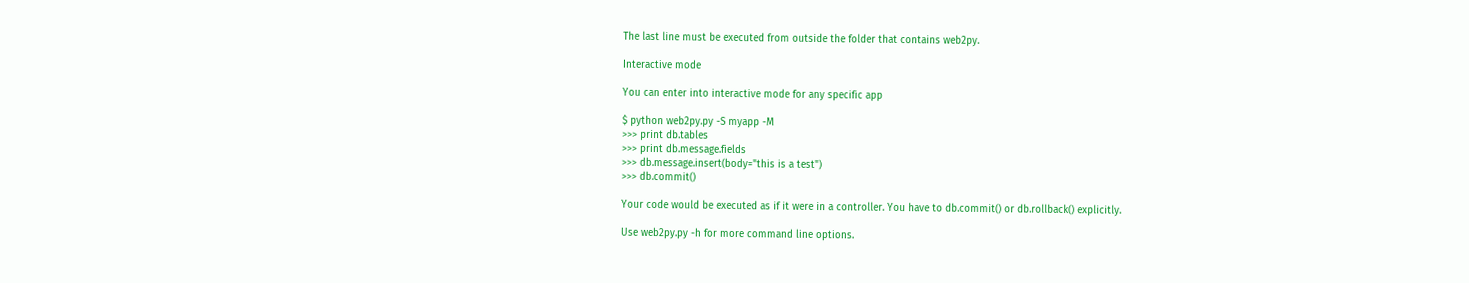The last line must be executed from outside the folder that contains web2py.

Interactive mode

You can enter into interactive mode for any specific app

$ python web2py.py -S myapp -M
>>> print db.tables
>>> print db.message.fields
>>> db.message.insert(body="this is a test")
>>> db.commit()

Your code would be executed as if it were in a controller. You have to db.commit() or db.rollback() explicitly.

Use web2py.py -h for more command line options.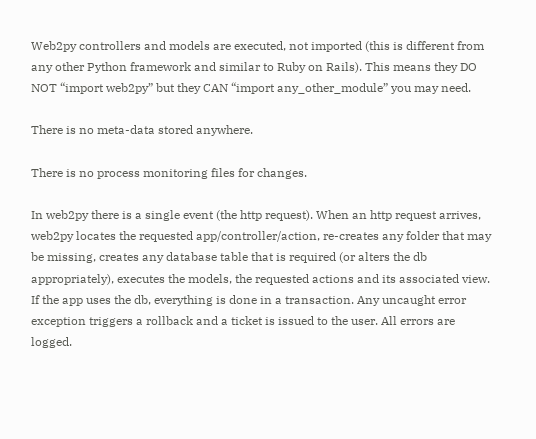Web2py controllers and models are executed, not imported (this is different from any other Python framework and similar to Ruby on Rails). This means they DO NOT “import web2py” but they CAN “import any_other_module” you may need.

There is no meta-data stored anywhere.

There is no process monitoring files for changes.

In web2py there is a single event (the http request). When an http request arrives, web2py locates the requested app/controller/action, re-creates any folder that may be missing, creates any database table that is required (or alters the db appropriately), executes the models, the requested actions and its associated view. If the app uses the db, everything is done in a transaction. Any uncaught error exception triggers a rollback and a ticket is issued to the user. All errors are logged.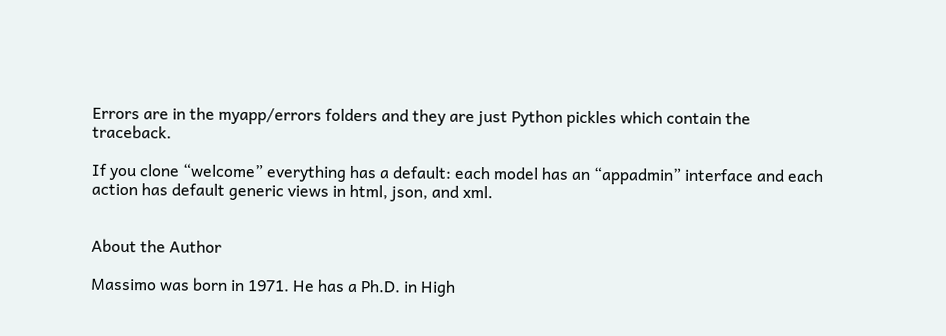Errors are in the myapp/errors folders and they are just Python pickles which contain the traceback.

If you clone “welcome” everything has a default: each model has an “appadmin” interface and each action has default generic views in html, json, and xml.


About the Author

Massimo was born in 1971. He has a Ph.D. in High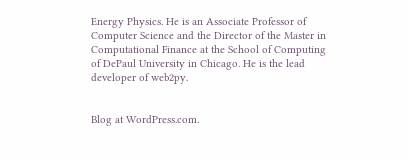Energy Physics. He is an Associate Professor of Computer Science and the Director of the Master in Computational Finance at the School of Computing of DePaul University in Chicago. He is the lead developer of web2py.


Blog at WordPress.com.